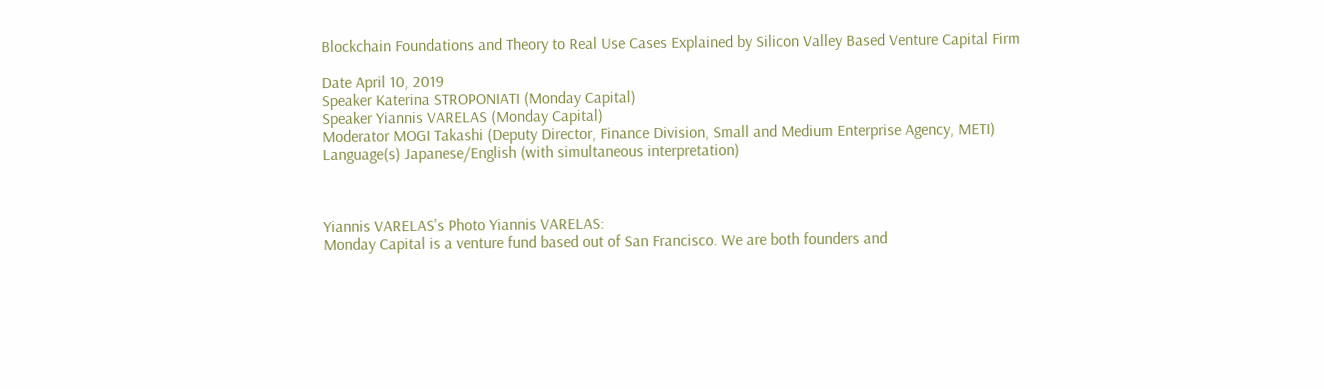Blockchain Foundations and Theory to Real Use Cases Explained by Silicon Valley Based Venture Capital Firm

Date April 10, 2019
Speaker Katerina STROPONIATI (Monday Capital)
Speaker Yiannis VARELAS (Monday Capital)
Moderator MOGI Takashi (Deputy Director, Finance Division, Small and Medium Enterprise Agency, METI)
Language(s) Japanese/English (with simultaneous interpretation)



Yiannis VARELAS's Photo Yiannis VARELAS:
Monday Capital is a venture fund based out of San Francisco. We are both founders and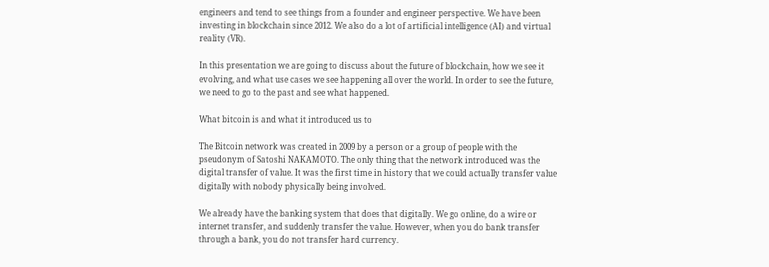engineers and tend to see things from a founder and engineer perspective. We have been investing in blockchain since 2012. We also do a lot of artificial intelligence (AI) and virtual reality (VR).

In this presentation we are going to discuss about the future of blockchain, how we see it evolving, and what use cases we see happening all over the world. In order to see the future, we need to go to the past and see what happened.

What bitcoin is and what it introduced us to

The Bitcoin network was created in 2009 by a person or a group of people with the pseudonym of Satoshi NAKAMOTO. The only thing that the network introduced was the digital transfer of value. It was the first time in history that we could actually transfer value digitally with nobody physically being involved.

We already have the banking system that does that digitally. We go online, do a wire or internet transfer, and suddenly transfer the value. However, when you do bank transfer through a bank, you do not transfer hard currency.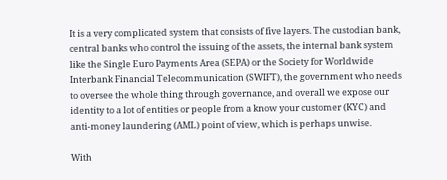It is a very complicated system that consists of five layers. The custodian bank, central banks who control the issuing of the assets, the internal bank system like the Single Euro Payments Area (SEPA) or the Society for Worldwide Interbank Financial Telecommunication (SWIFT), the government who needs to oversee the whole thing through governance, and overall we expose our identity to a lot of entities or people from a know your customer (KYC) and anti-money laundering (AML) point of view, which is perhaps unwise.

With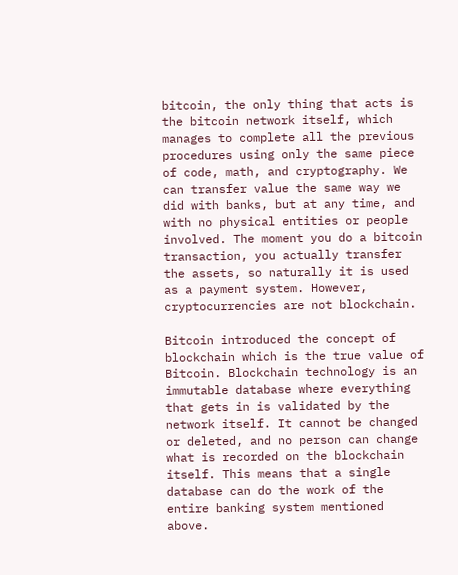bitcoin, the only thing that acts is the bitcoin network itself, which manages to complete all the previous procedures using only the same piece of code, math, and cryptography. We can transfer value the same way we did with banks, but at any time, and with no physical entities or people involved. The moment you do a bitcoin transaction, you actually transfer the assets, so naturally it is used as a payment system. However, cryptocurrencies are not blockchain.

Bitcoin introduced the concept of blockchain which is the true value of Bitcoin. Blockchain technology is an immutable database where everything that gets in is validated by the network itself. It cannot be changed or deleted, and no person can change what is recorded on the blockchain itself. This means that a single database can do the work of the entire banking system mentioned above.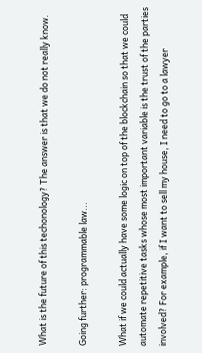What is the future of this techonology? The answer is that we do not really know.

Going further: programmable law...

What if we could actually have some logic on top of the blockchain so that we could automate repetitive tasks whose most important variable is the trust of the parties involved? For example, if I want to sell my house, I need to go to a lawyer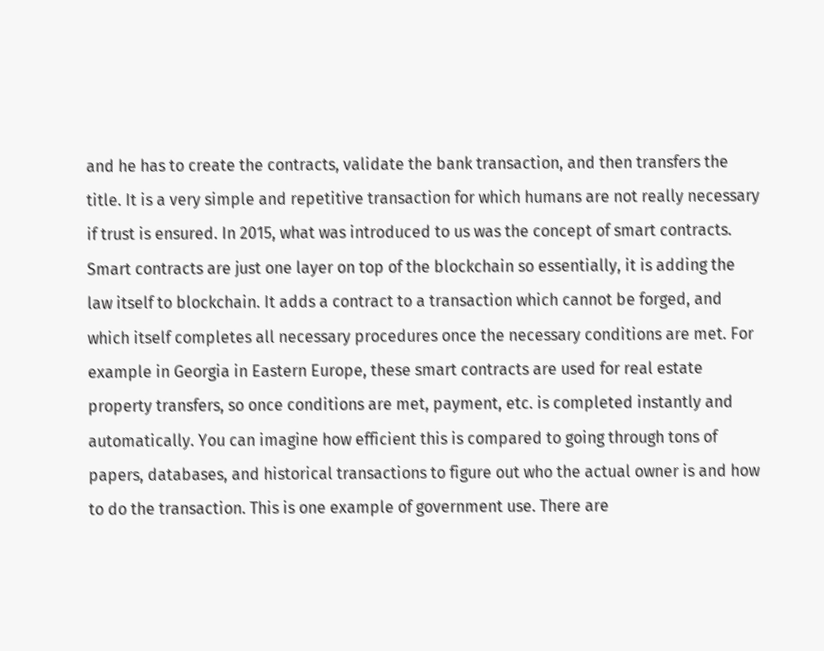and he has to create the contracts, validate the bank transaction, and then transfers the title. It is a very simple and repetitive transaction for which humans are not really necessary if trust is ensured. In 2015, what was introduced to us was the concept of smart contracts. Smart contracts are just one layer on top of the blockchain so essentially, it is adding the law itself to blockchain. It adds a contract to a transaction which cannot be forged, and which itself completes all necessary procedures once the necessary conditions are met. For example in Georgia in Eastern Europe, these smart contracts are used for real estate property transfers, so once conditions are met, payment, etc. is completed instantly and automatically. You can imagine how efficient this is compared to going through tons of papers, databases, and historical transactions to figure out who the actual owner is and how to do the transaction. This is one example of government use. There are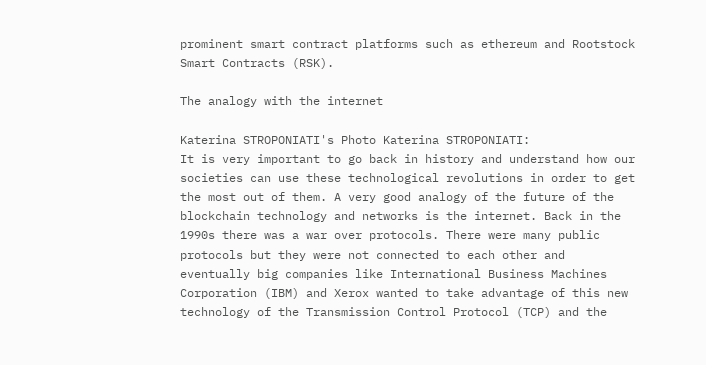prominent smart contract platforms such as ethereum and Rootstock Smart Contracts (RSK).

The analogy with the internet

Katerina STROPONIATI's Photo Katerina STROPONIATI:
It is very important to go back in history and understand how our societies can use these technological revolutions in order to get the most out of them. A very good analogy of the future of the blockchain technology and networks is the internet. Back in the 1990s there was a war over protocols. There were many public protocols but they were not connected to each other and eventually big companies like International Business Machines Corporation (IBM) and Xerox wanted to take advantage of this new technology of the Transmission Control Protocol (TCP) and the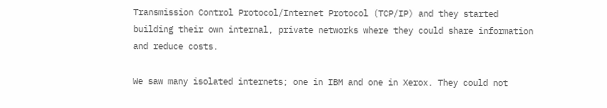Transmission Control Protocol/Internet Protocol (TCP/IP) and they started building their own internal, private networks where they could share information and reduce costs.

We saw many isolated internets; one in IBM and one in Xerox. They could not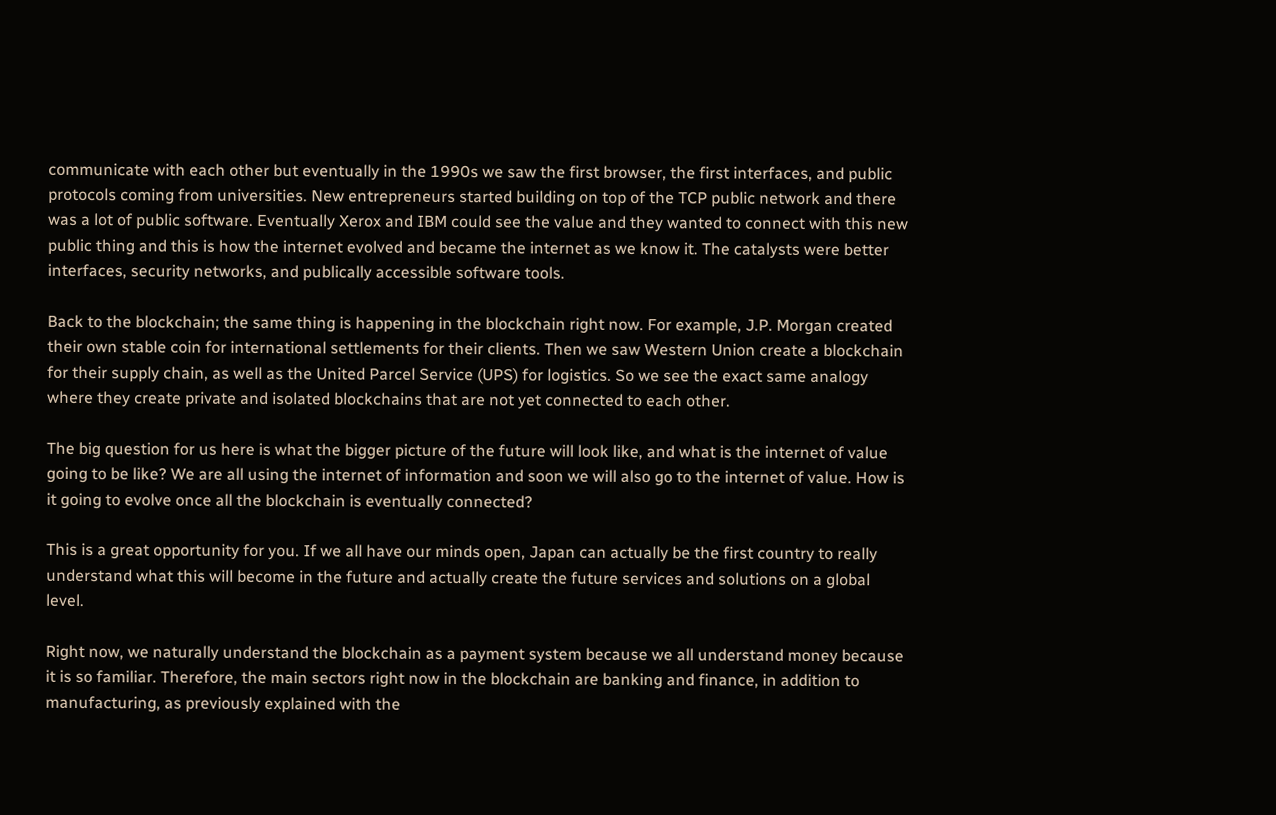communicate with each other but eventually in the 1990s we saw the first browser, the first interfaces, and public protocols coming from universities. New entrepreneurs started building on top of the TCP public network and there was a lot of public software. Eventually Xerox and IBM could see the value and they wanted to connect with this new public thing and this is how the internet evolved and became the internet as we know it. The catalysts were better interfaces, security networks, and publically accessible software tools.

Back to the blockchain; the same thing is happening in the blockchain right now. For example, J.P. Morgan created their own stable coin for international settlements for their clients. Then we saw Western Union create a blockchain for their supply chain, as well as the United Parcel Service (UPS) for logistics. So we see the exact same analogy where they create private and isolated blockchains that are not yet connected to each other.

The big question for us here is what the bigger picture of the future will look like, and what is the internet of value going to be like? We are all using the internet of information and soon we will also go to the internet of value. How is it going to evolve once all the blockchain is eventually connected?

This is a great opportunity for you. If we all have our minds open, Japan can actually be the first country to really understand what this will become in the future and actually create the future services and solutions on a global level.

Right now, we naturally understand the blockchain as a payment system because we all understand money because it is so familiar. Therefore, the main sectors right now in the blockchain are banking and finance, in addition to manufacturing, as previously explained with the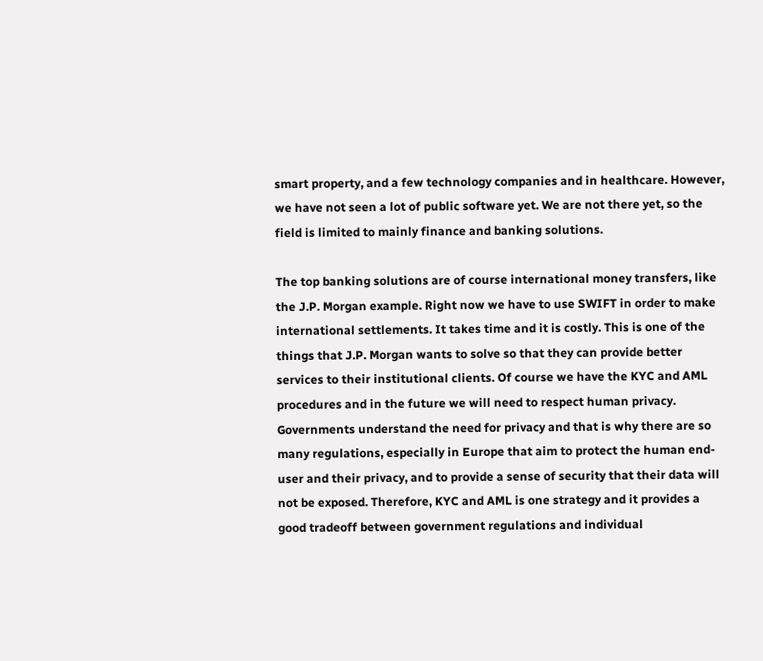smart property, and a few technology companies and in healthcare. However, we have not seen a lot of public software yet. We are not there yet, so the field is limited to mainly finance and banking solutions.

The top banking solutions are of course international money transfers, like the J.P. Morgan example. Right now we have to use SWIFT in order to make international settlements. It takes time and it is costly. This is one of the things that J.P. Morgan wants to solve so that they can provide better services to their institutional clients. Of course we have the KYC and AML procedures and in the future we will need to respect human privacy. Governments understand the need for privacy and that is why there are so many regulations, especially in Europe that aim to protect the human end-user and their privacy, and to provide a sense of security that their data will not be exposed. Therefore, KYC and AML is one strategy and it provides a good tradeoff between government regulations and individual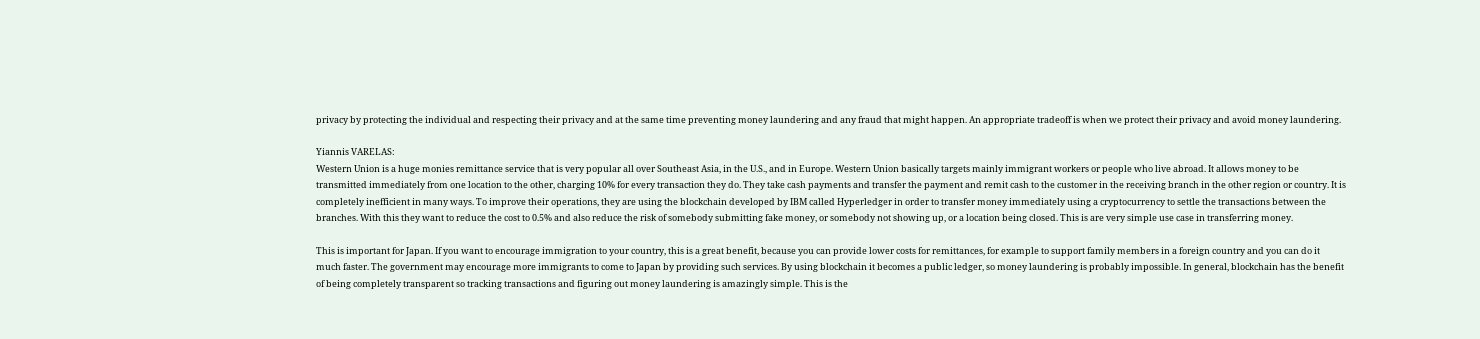privacy by protecting the individual and respecting their privacy and at the same time preventing money laundering and any fraud that might happen. An appropriate tradeoff is when we protect their privacy and avoid money laundering.

Yiannis VARELAS:
Western Union is a huge monies remittance service that is very popular all over Southeast Asia, in the U.S., and in Europe. Western Union basically targets mainly immigrant workers or people who live abroad. It allows money to be transmitted immediately from one location to the other, charging 10% for every transaction they do. They take cash payments and transfer the payment and remit cash to the customer in the receiving branch in the other region or country. It is completely inefficient in many ways. To improve their operations, they are using the blockchain developed by IBM called Hyperledger in order to transfer money immediately using a cryptocurrency to settle the transactions between the branches. With this they want to reduce the cost to 0.5% and also reduce the risk of somebody submitting fake money, or somebody not showing up, or a location being closed. This is are very simple use case in transferring money.

This is important for Japan. If you want to encourage immigration to your country, this is a great benefit, because you can provide lower costs for remittances, for example to support family members in a foreign country and you can do it much faster. The government may encourage more immigrants to come to Japan by providing such services. By using blockchain it becomes a public ledger, so money laundering is probably impossible. In general, blockchain has the benefit of being completely transparent so tracking transactions and figuring out money laundering is amazingly simple. This is the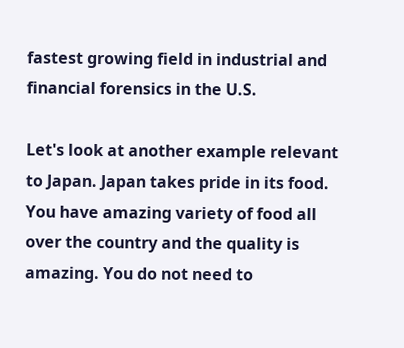fastest growing field in industrial and financial forensics in the U.S.

Let's look at another example relevant to Japan. Japan takes pride in its food. You have amazing variety of food all over the country and the quality is amazing. You do not need to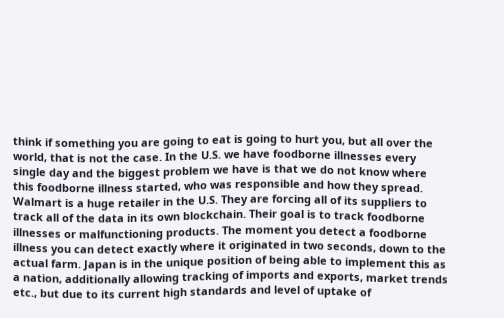think if something you are going to eat is going to hurt you, but all over the world, that is not the case. In the U.S. we have foodborne illnesses every single day and the biggest problem we have is that we do not know where this foodborne illness started, who was responsible and how they spread. Walmart is a huge retailer in the U.S. They are forcing all of its suppliers to track all of the data in its own blockchain. Their goal is to track foodborne illnesses or malfunctioning products. The moment you detect a foodborne illness you can detect exactly where it originated in two seconds, down to the actual farm. Japan is in the unique position of being able to implement this as a nation, additionally allowing tracking of imports and exports, market trends etc., but due to its current high standards and level of uptake of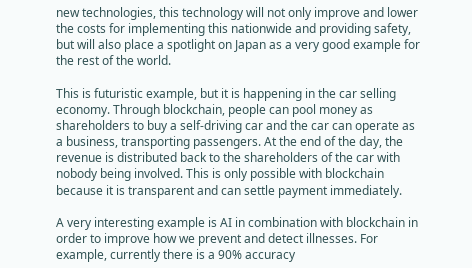new technologies, this technology will not only improve and lower the costs for implementing this nationwide and providing safety, but will also place a spotlight on Japan as a very good example for the rest of the world.

This is futuristic example, but it is happening in the car selling economy. Through blockchain, people can pool money as shareholders to buy a self-driving car and the car can operate as a business, transporting passengers. At the end of the day, the revenue is distributed back to the shareholders of the car with nobody being involved. This is only possible with blockchain because it is transparent and can settle payment immediately.

A very interesting example is AI in combination with blockchain in order to improve how we prevent and detect illnesses. For example, currently there is a 90% accuracy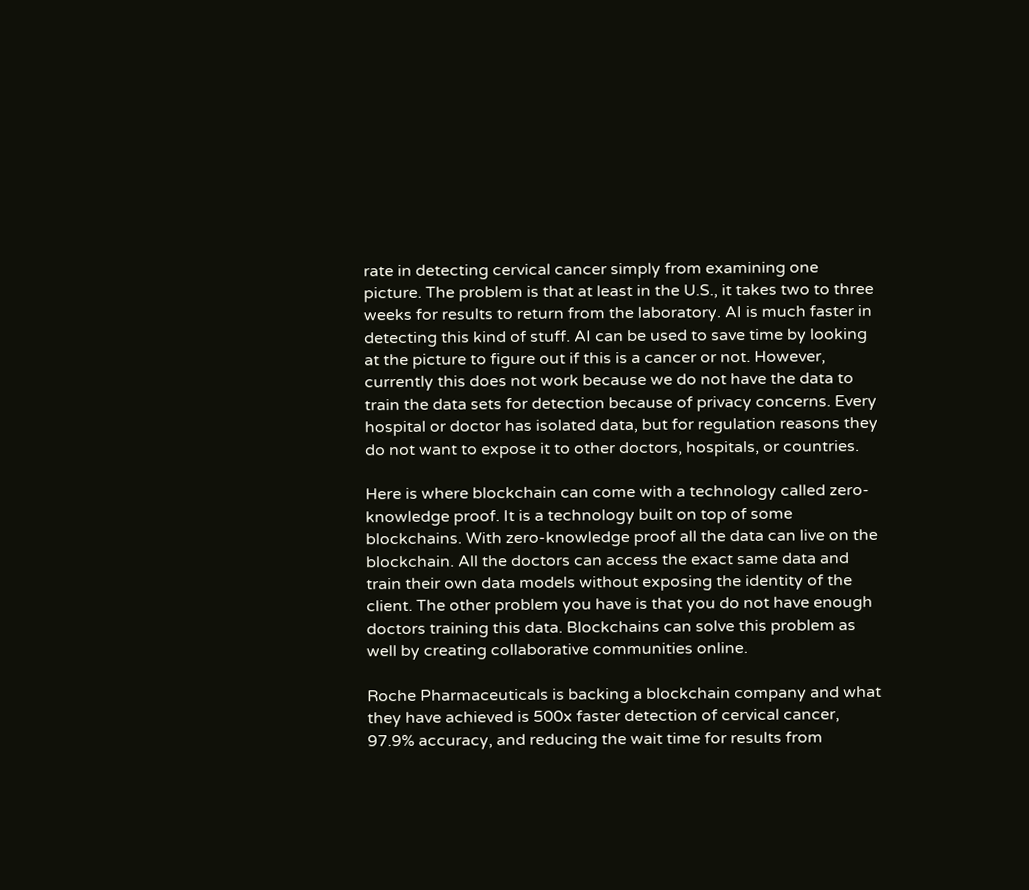rate in detecting cervical cancer simply from examining one picture. The problem is that at least in the U.S., it takes two to three weeks for results to return from the laboratory. AI is much faster in detecting this kind of stuff. AI can be used to save time by looking at the picture to figure out if this is a cancer or not. However, currently this does not work because we do not have the data to train the data sets for detection because of privacy concerns. Every hospital or doctor has isolated data, but for regulation reasons they do not want to expose it to other doctors, hospitals, or countries.

Here is where blockchain can come with a technology called zero-knowledge proof. It is a technology built on top of some blockchains. With zero-knowledge proof all the data can live on the blockchain. All the doctors can access the exact same data and train their own data models without exposing the identity of the client. The other problem you have is that you do not have enough doctors training this data. Blockchains can solve this problem as well by creating collaborative communities online.

Roche Pharmaceuticals is backing a blockchain company and what they have achieved is 500x faster detection of cervical cancer, 97.9% accuracy, and reducing the wait time for results from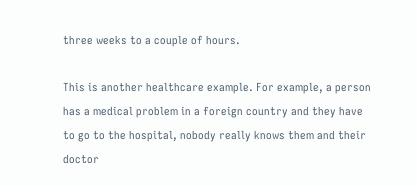three weeks to a couple of hours.

This is another healthcare example. For example, a person has a medical problem in a foreign country and they have to go to the hospital, nobody really knows them and their doctor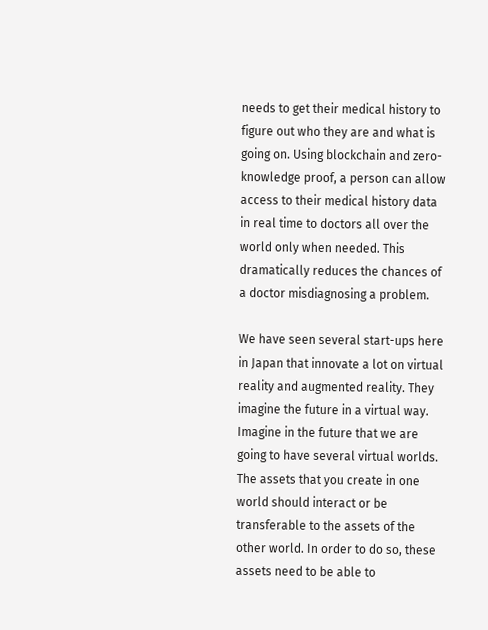needs to get their medical history to figure out who they are and what is going on. Using blockchain and zero-knowledge proof, a person can allow access to their medical history data in real time to doctors all over the world only when needed. This dramatically reduces the chances of a doctor misdiagnosing a problem.

We have seen several start-ups here in Japan that innovate a lot on virtual reality and augmented reality. They imagine the future in a virtual way. Imagine in the future that we are going to have several virtual worlds. The assets that you create in one world should interact or be transferable to the assets of the other world. In order to do so, these assets need to be able to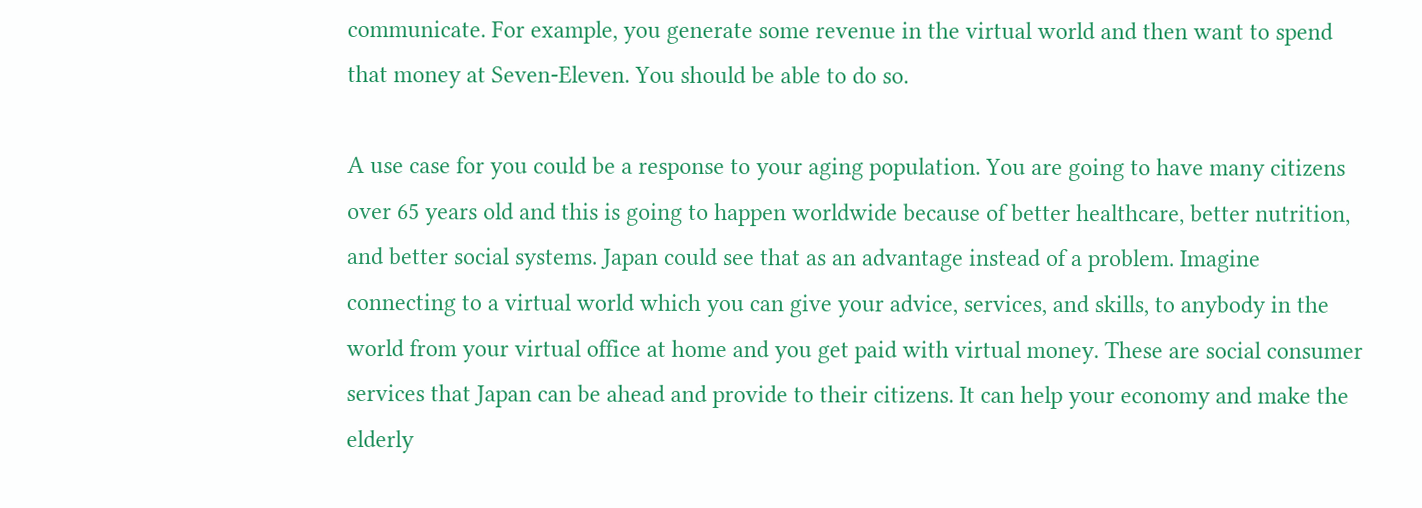communicate. For example, you generate some revenue in the virtual world and then want to spend that money at Seven-Eleven. You should be able to do so.

A use case for you could be a response to your aging population. You are going to have many citizens over 65 years old and this is going to happen worldwide because of better healthcare, better nutrition, and better social systems. Japan could see that as an advantage instead of a problem. Imagine connecting to a virtual world which you can give your advice, services, and skills, to anybody in the world from your virtual office at home and you get paid with virtual money. These are social consumer services that Japan can be ahead and provide to their citizens. It can help your economy and make the elderly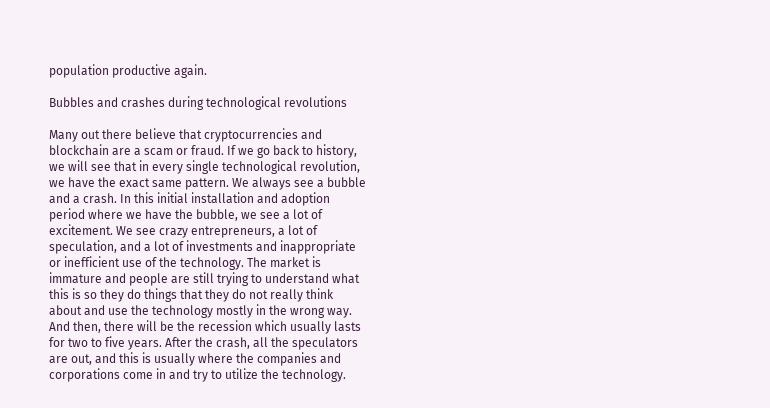population productive again.

Bubbles and crashes during technological revolutions

Many out there believe that cryptocurrencies and blockchain are a scam or fraud. If we go back to history, we will see that in every single technological revolution, we have the exact same pattern. We always see a bubble and a crash. In this initial installation and adoption period where we have the bubble, we see a lot of excitement. We see crazy entrepreneurs, a lot of speculation, and a lot of investments and inappropriate or inefficient use of the technology. The market is immature and people are still trying to understand what this is so they do things that they do not really think about and use the technology mostly in the wrong way. And then, there will be the recession which usually lasts for two to five years. After the crash, all the speculators are out, and this is usually where the companies and corporations come in and try to utilize the technology.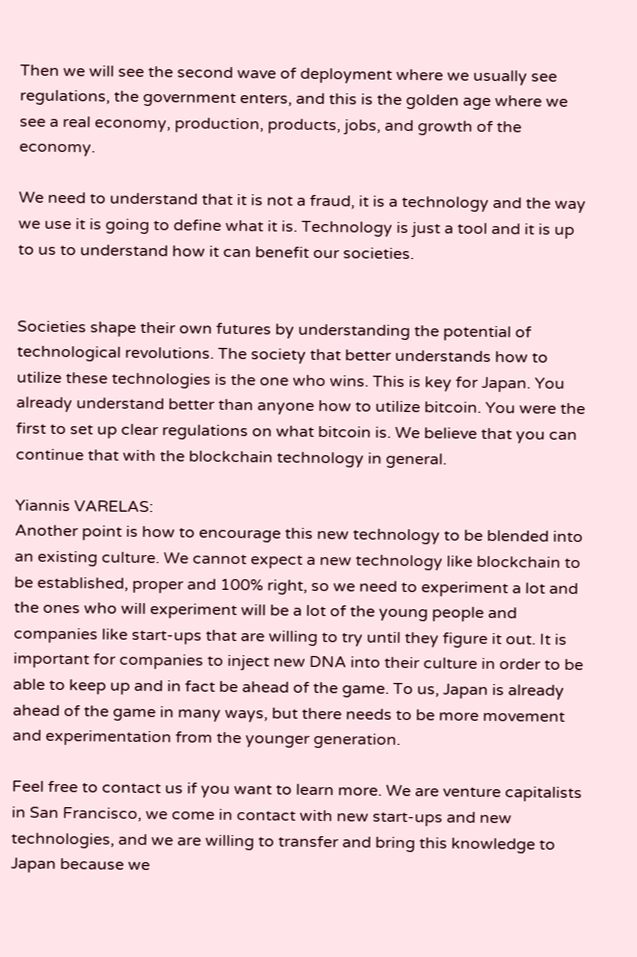Then we will see the second wave of deployment where we usually see regulations, the government enters, and this is the golden age where we see a real economy, production, products, jobs, and growth of the economy.

We need to understand that it is not a fraud, it is a technology and the way we use it is going to define what it is. Technology is just a tool and it is up to us to understand how it can benefit our societies.


Societies shape their own futures by understanding the potential of technological revolutions. The society that better understands how to utilize these technologies is the one who wins. This is key for Japan. You already understand better than anyone how to utilize bitcoin. You were the first to set up clear regulations on what bitcoin is. We believe that you can continue that with the blockchain technology in general.

Yiannis VARELAS:
Another point is how to encourage this new technology to be blended into an existing culture. We cannot expect a new technology like blockchain to be established, proper and 100% right, so we need to experiment a lot and the ones who will experiment will be a lot of the young people and companies like start-ups that are willing to try until they figure it out. It is important for companies to inject new DNA into their culture in order to be able to keep up and in fact be ahead of the game. To us, Japan is already ahead of the game in many ways, but there needs to be more movement and experimentation from the younger generation.

Feel free to contact us if you want to learn more. We are venture capitalists in San Francisco, we come in contact with new start-ups and new technologies, and we are willing to transfer and bring this knowledge to Japan because we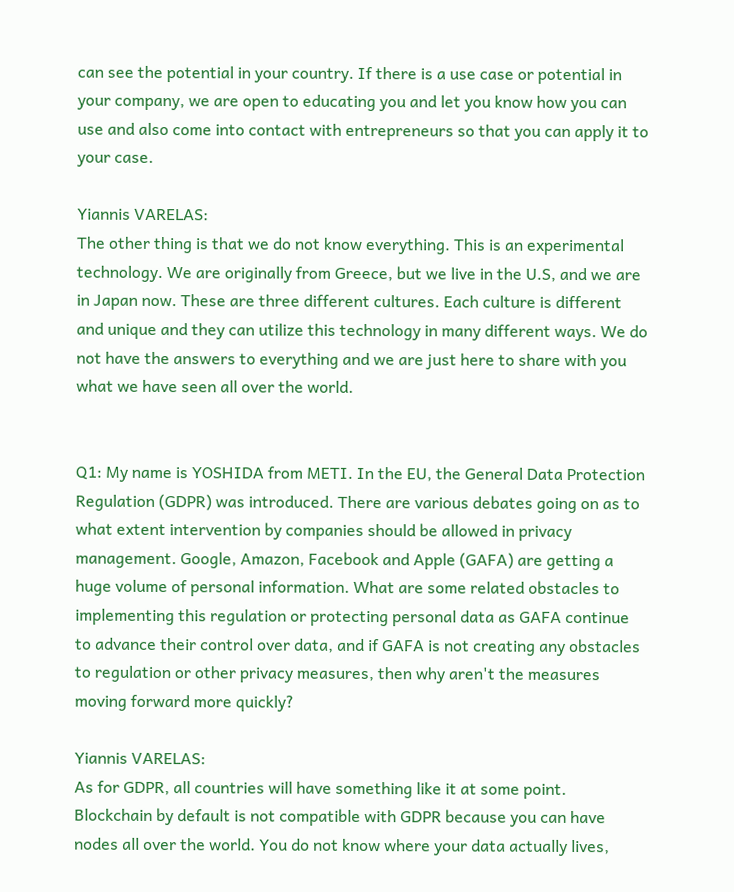can see the potential in your country. If there is a use case or potential in your company, we are open to educating you and let you know how you can use and also come into contact with entrepreneurs so that you can apply it to your case.

Yiannis VARELAS:
The other thing is that we do not know everything. This is an experimental technology. We are originally from Greece, but we live in the U.S, and we are in Japan now. These are three different cultures. Each culture is different and unique and they can utilize this technology in many different ways. We do not have the answers to everything and we are just here to share with you what we have seen all over the world.


Q1: My name is YOSHIDA from METI. In the EU, the General Data Protection Regulation (GDPR) was introduced. There are various debates going on as to what extent intervention by companies should be allowed in privacy management. Google, Amazon, Facebook and Apple (GAFA) are getting a huge volume of personal information. What are some related obstacles to implementing this regulation or protecting personal data as GAFA continue to advance their control over data, and if GAFA is not creating any obstacles to regulation or other privacy measures, then why aren't the measures moving forward more quickly?

Yiannis VARELAS:
As for GDPR, all countries will have something like it at some point. Blockchain by default is not compatible with GDPR because you can have nodes all over the world. You do not know where your data actually lives,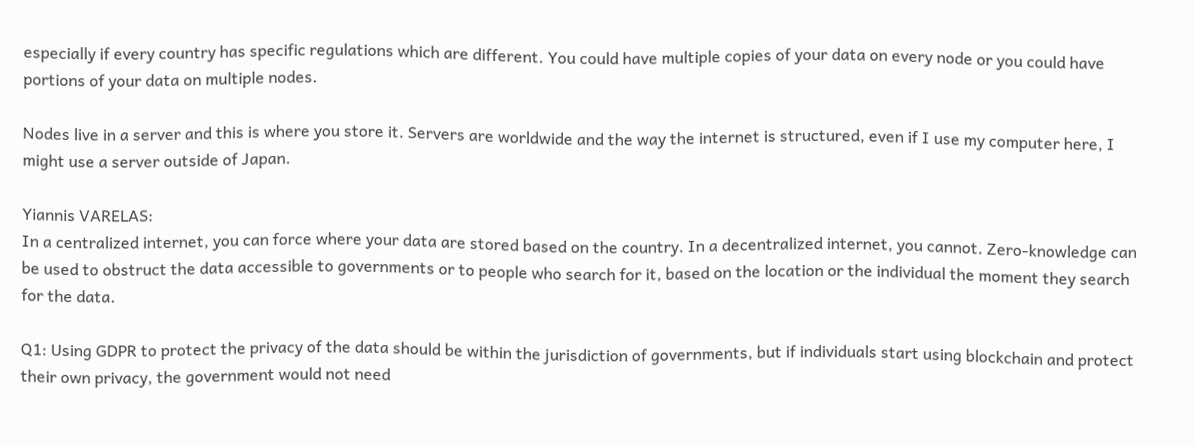especially if every country has specific regulations which are different. You could have multiple copies of your data on every node or you could have portions of your data on multiple nodes.

Nodes live in a server and this is where you store it. Servers are worldwide and the way the internet is structured, even if I use my computer here, I might use a server outside of Japan.

Yiannis VARELAS:
In a centralized internet, you can force where your data are stored based on the country. In a decentralized internet, you cannot. Zero-knowledge can be used to obstruct the data accessible to governments or to people who search for it, based on the location or the individual the moment they search for the data.

Q1: Using GDPR to protect the privacy of the data should be within the jurisdiction of governments, but if individuals start using blockchain and protect their own privacy, the government would not need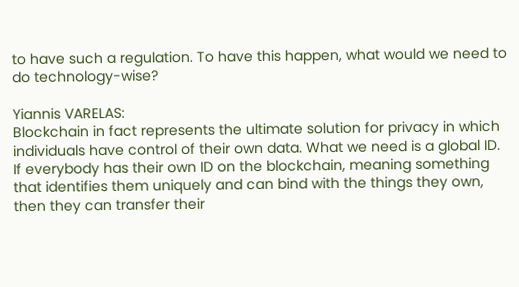to have such a regulation. To have this happen, what would we need to do technology-wise?

Yiannis VARELAS:
Blockchain in fact represents the ultimate solution for privacy in which individuals have control of their own data. What we need is a global ID. If everybody has their own ID on the blockchain, meaning something that identifies them uniquely and can bind with the things they own, then they can transfer their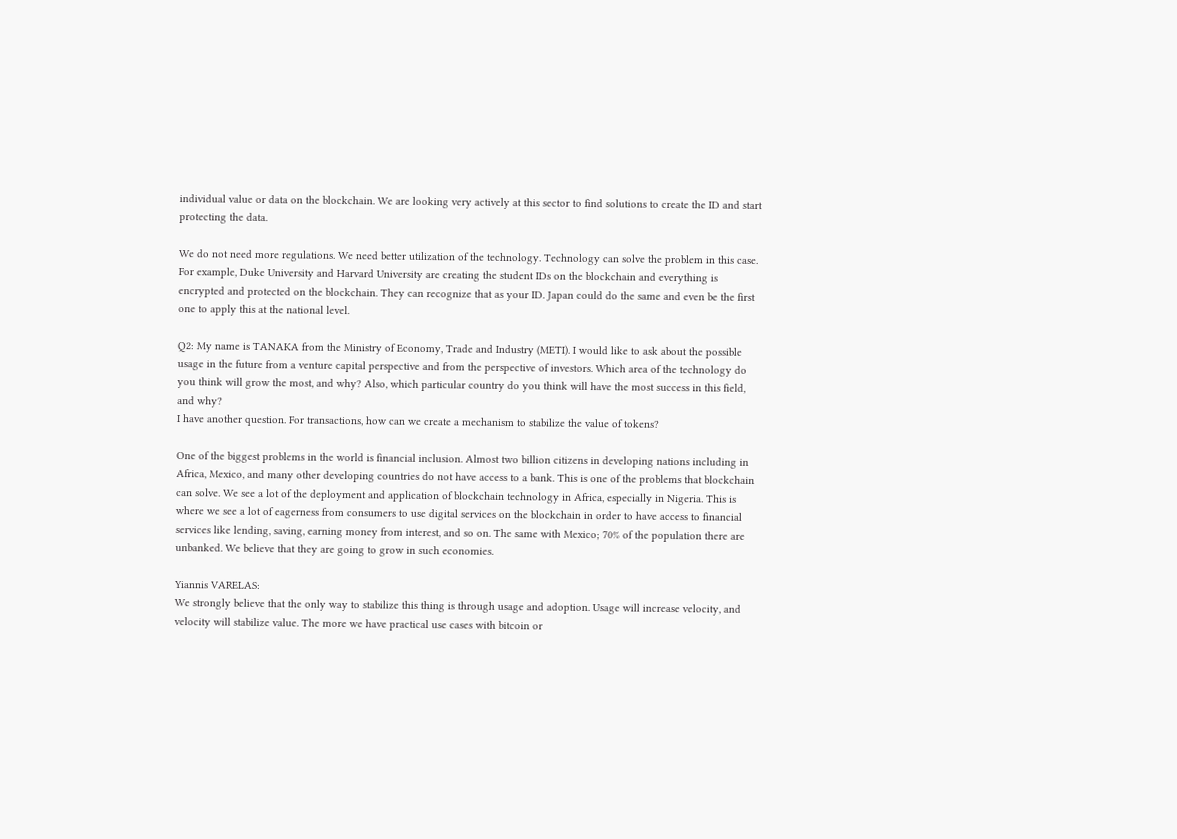individual value or data on the blockchain. We are looking very actively at this sector to find solutions to create the ID and start protecting the data.

We do not need more regulations. We need better utilization of the technology. Technology can solve the problem in this case. For example, Duke University and Harvard University are creating the student IDs on the blockchain and everything is encrypted and protected on the blockchain. They can recognize that as your ID. Japan could do the same and even be the first one to apply this at the national level.

Q2: My name is TANAKA from the Ministry of Economy, Trade and Industry (METI). I would like to ask about the possible usage in the future from a venture capital perspective and from the perspective of investors. Which area of the technology do you think will grow the most, and why? Also, which particular country do you think will have the most success in this field, and why?
I have another question. For transactions, how can we create a mechanism to stabilize the value of tokens?

One of the biggest problems in the world is financial inclusion. Almost two billion citizens in developing nations including in Africa, Mexico, and many other developing countries do not have access to a bank. This is one of the problems that blockchain can solve. We see a lot of the deployment and application of blockchain technology in Africa, especially in Nigeria. This is where we see a lot of eagerness from consumers to use digital services on the blockchain in order to have access to financial services like lending, saving, earning money from interest, and so on. The same with Mexico; 70% of the population there are unbanked. We believe that they are going to grow in such economies.

Yiannis VARELAS:
We strongly believe that the only way to stabilize this thing is through usage and adoption. Usage will increase velocity, and velocity will stabilize value. The more we have practical use cases with bitcoin or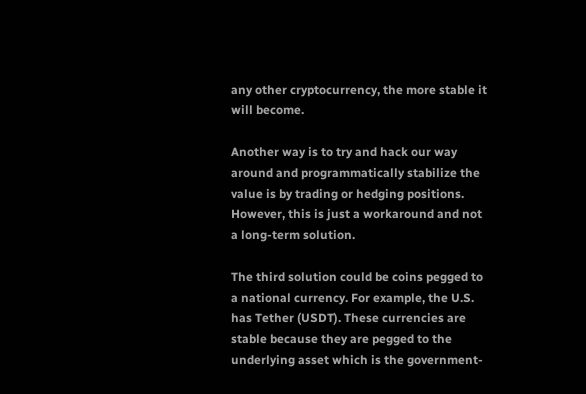any other cryptocurrency, the more stable it will become.

Another way is to try and hack our way around and programmatically stabilize the value is by trading or hedging positions. However, this is just a workaround and not a long-term solution.

The third solution could be coins pegged to a national currency. For example, the U.S. has Tether (USDT). These currencies are stable because they are pegged to the underlying asset which is the government-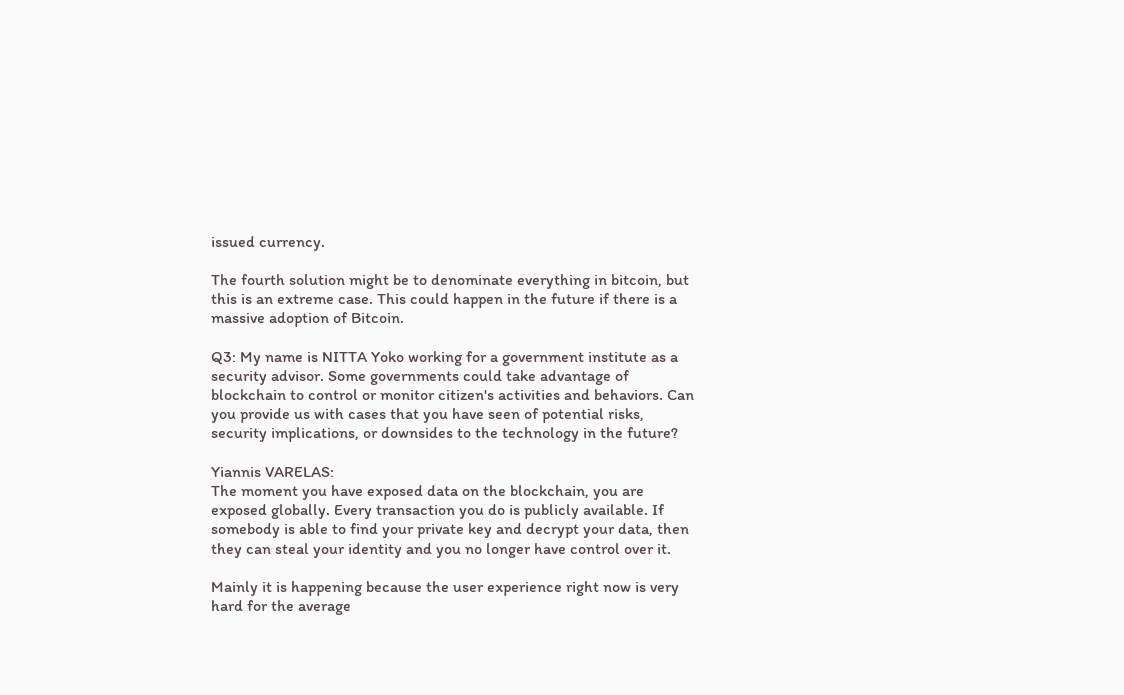issued currency.

The fourth solution might be to denominate everything in bitcoin, but this is an extreme case. This could happen in the future if there is a massive adoption of Bitcoin.

Q3: My name is NITTA Yoko working for a government institute as a security advisor. Some governments could take advantage of blockchain to control or monitor citizen's activities and behaviors. Can you provide us with cases that you have seen of potential risks, security implications, or downsides to the technology in the future?

Yiannis VARELAS:
The moment you have exposed data on the blockchain, you are exposed globally. Every transaction you do is publicly available. If somebody is able to find your private key and decrypt your data, then they can steal your identity and you no longer have control over it.

Mainly it is happening because the user experience right now is very hard for the average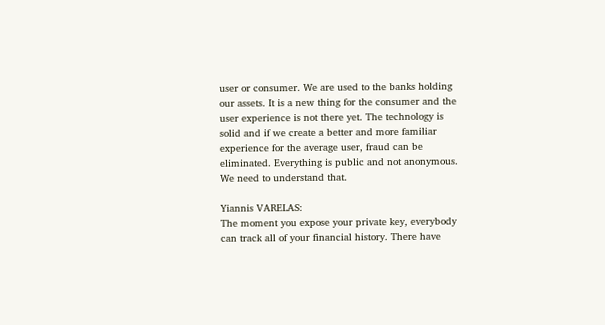user or consumer. We are used to the banks holding our assets. It is a new thing for the consumer and the user experience is not there yet. The technology is solid and if we create a better and more familiar experience for the average user, fraud can be eliminated. Everything is public and not anonymous. We need to understand that.

Yiannis VARELAS:
The moment you expose your private key, everybody can track all of your financial history. There have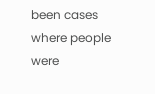been cases where people were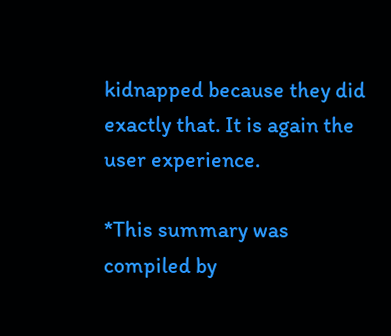kidnapped because they did exactly that. It is again the user experience.

*This summary was compiled by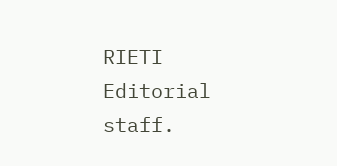RIETI Editorial staff.